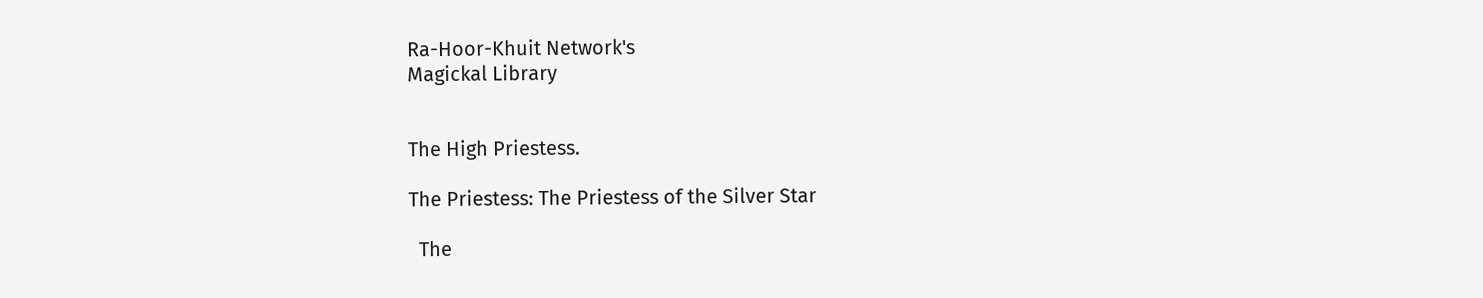Ra-Hoor-Khuit Network's
Magickal Library


The High Priestess.

The Priestess: The Priestess of the Silver Star

  The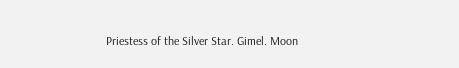Priestess of the Silver Star. Gimel. Moon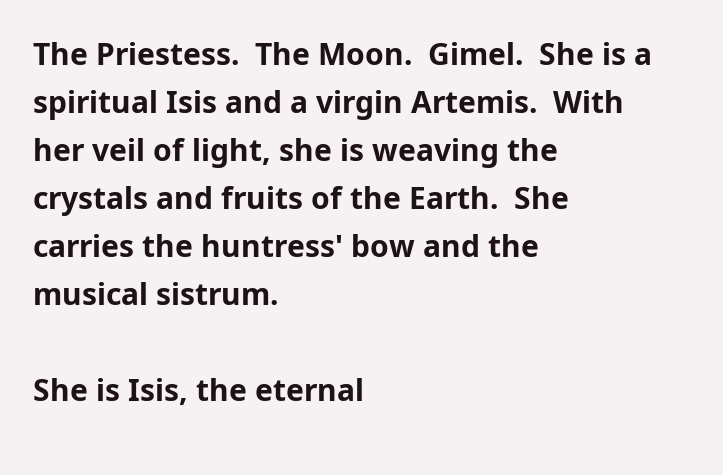The Priestess.  The Moon.  Gimel.  She is a spiritual Isis and a virgin Artemis.  With her veil of light, she is weaving the crystals and fruits of the Earth.  She carries the huntress' bow and the musical sistrum.

She is Isis, the eternal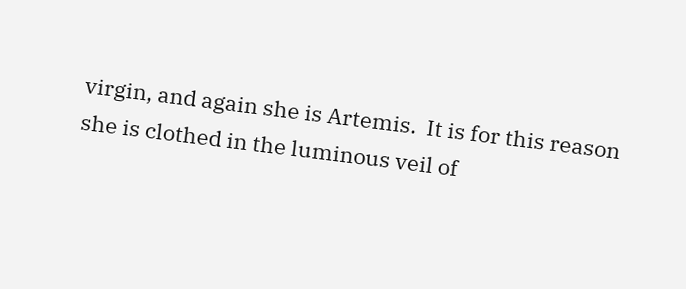virgin, and again she is Artemis.  It is for this reason she is clothed in the luminous veil of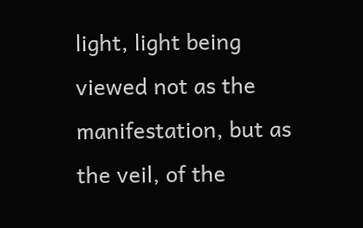light, light being viewed not as the manifestation, but as the veil, of the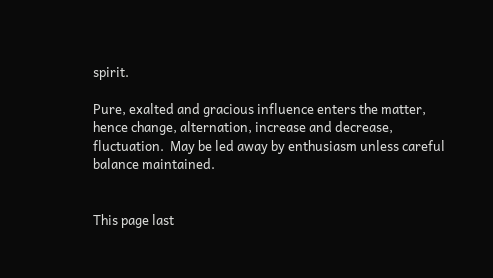spirit.

Pure, exalted and gracious influence enters the matter, hence change, alternation, increase and decrease, fluctuation.  May be led away by enthusiasm unless careful balance maintained.


This page last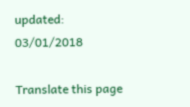updated: 03/01/2018

Translate this page